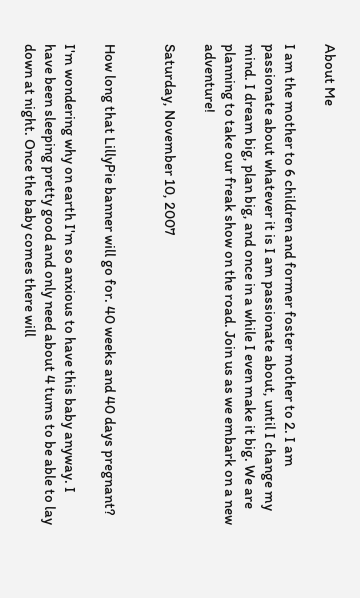About Me

I am the mother to 6 children and former foster mother to 2. I am passionate about whatever it is I am passionate about, until I change my mind. I dream big, plan big, and once in a while I even make it big. We are planning to take our freak show on the road. Join us as we embark on a new adventure!

Saturday, November 10, 2007


How long that LillyPie banner will go for. 40 weeks and 40 days pregnant?

I'm wondering why on earth I'm so anxious to have this baby anyway. I have been sleeping pretty good and only need about 4 tums to be able to lay down at night. Once the baby comes there will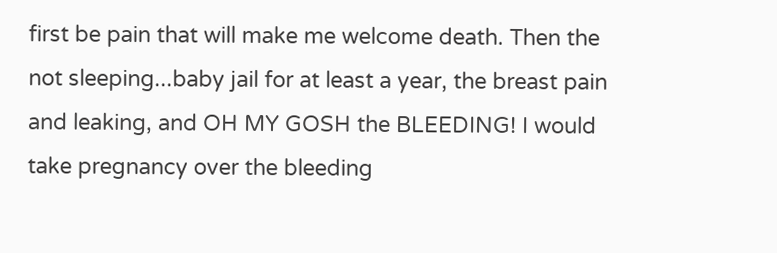first be pain that will make me welcome death. Then the not sleeping...baby jail for at least a year, the breast pain and leaking, and OH MY GOSH the BLEEDING! I would take pregnancy over the bleeding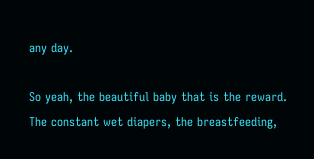any day.

So yeah, the beautiful baby that is the reward. The constant wet diapers, the breastfeeding,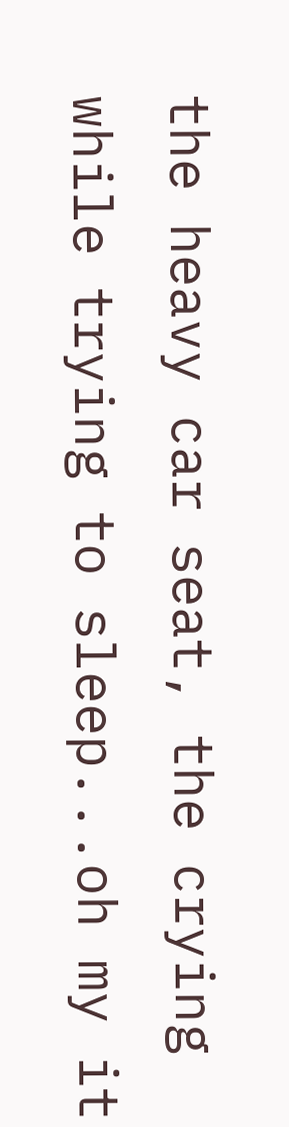the heavy car seat, the crying while trying to sleep...oh my it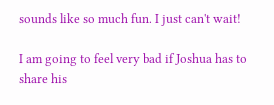sounds like so much fun. I just can't wait!

I am going to feel very bad if Joshua has to share his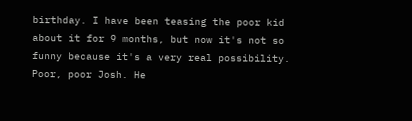birthday. I have been teasing the poor kid about it for 9 months, but now it's not so funny because it's a very real possibility. Poor, poor Josh. He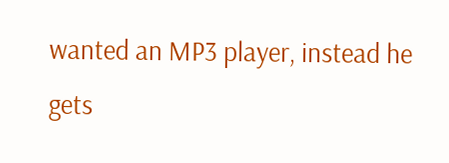wanted an MP3 player, instead he gets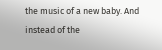the music of a new baby. And instead of the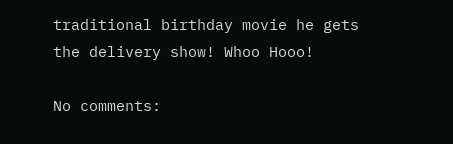traditional birthday movie he gets the delivery show! Whoo Hooo!

No comments: